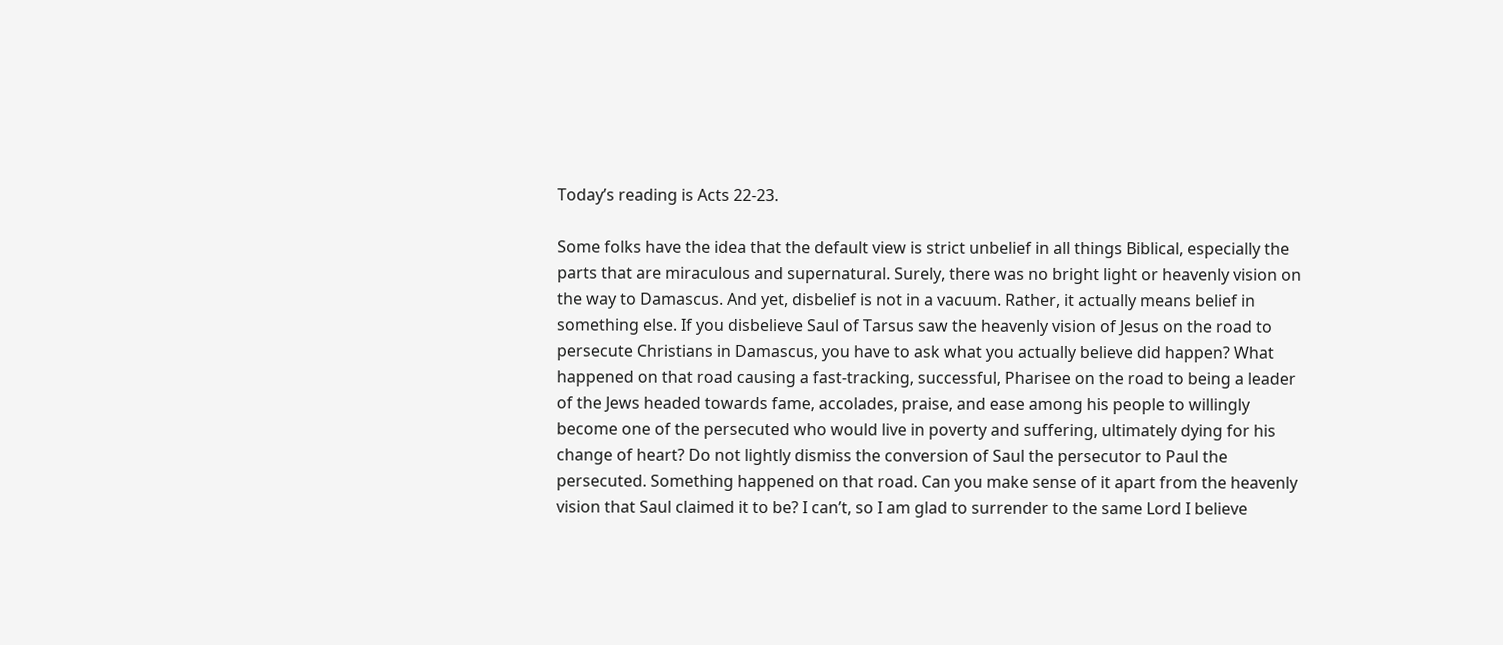Today’s reading is Acts 22-23.

Some folks have the idea that the default view is strict unbelief in all things Biblical, especially the parts that are miraculous and supernatural. Surely, there was no bright light or heavenly vision on the way to Damascus. And yet, disbelief is not in a vacuum. Rather, it actually means belief in something else. If you disbelieve Saul of Tarsus saw the heavenly vision of Jesus on the road to persecute Christians in Damascus, you have to ask what you actually believe did happen? What happened on that road causing a fast-tracking, successful, Pharisee on the road to being a leader of the Jews headed towards fame, accolades, praise, and ease among his people to willingly become one of the persecuted who would live in poverty and suffering, ultimately dying for his change of heart? Do not lightly dismiss the conversion of Saul the persecutor to Paul the persecuted. Something happened on that road. Can you make sense of it apart from the heavenly vision that Saul claimed it to be? I can’t, so I am glad to surrender to the same Lord I believe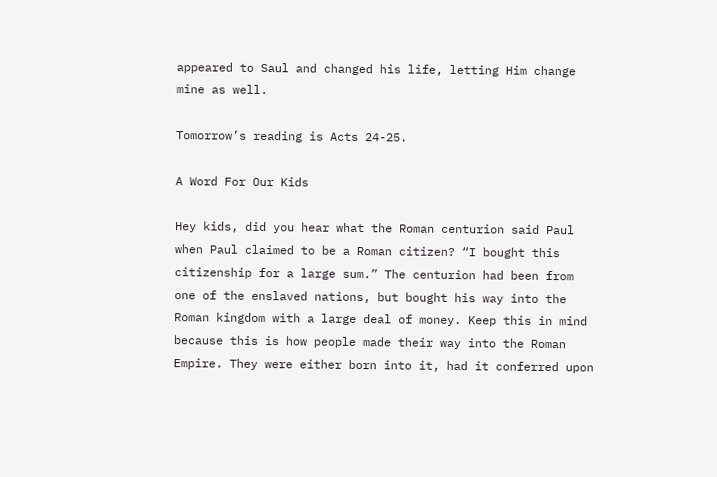appeared to Saul and changed his life, letting Him change mine as well.

Tomorrow’s reading is Acts 24-25.

A Word For Our Kids

Hey kids, did you hear what the Roman centurion said Paul when Paul claimed to be a Roman citizen? “I bought this citizenship for a large sum.” The centurion had been from one of the enslaved nations, but bought his way into the Roman kingdom with a large deal of money. Keep this in mind because this is how people made their way into the Roman Empire. They were either born into it, had it conferred upon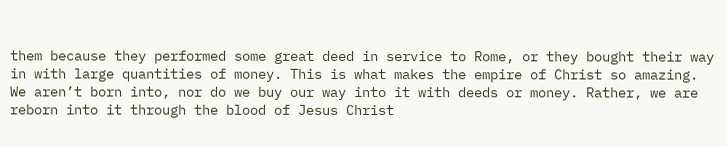them because they performed some great deed in service to Rome, or they bought their way in with large quantities of money. This is what makes the empire of Christ so amazing. We aren’t born into, nor do we buy our way into it with deeds or money. Rather, we are reborn into it through the blood of Jesus Christ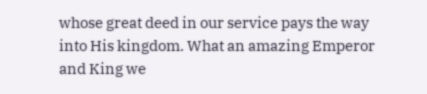whose great deed in our service pays the way into His kingdom. What an amazing Emperor and King we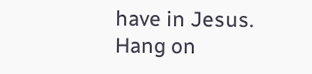have in Jesus. Hang on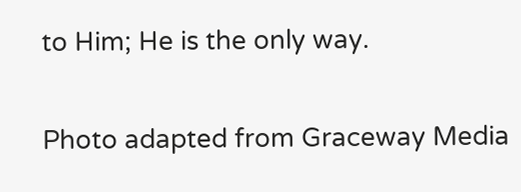to Him; He is the only way.

Photo adapted from Graceway Media